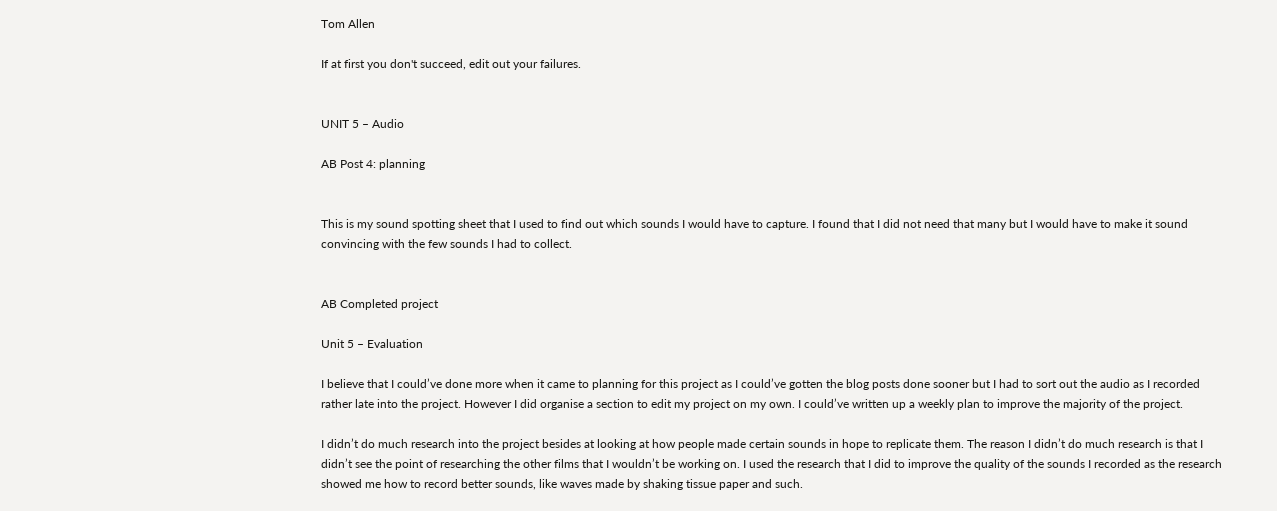Tom Allen

If at first you don't succeed, edit out your failures.


UNIT 5 – Audio

AB Post 4: planning


This is my sound spotting sheet that I used to find out which sounds I would have to capture. I found that I did not need that many but I would have to make it sound convincing with the few sounds I had to collect.


AB Completed project

Unit 5 – Evaluation

I believe that I could’ve done more when it came to planning for this project as I could’ve gotten the blog posts done sooner but I had to sort out the audio as I recorded rather late into the project. However I did organise a section to edit my project on my own. I could’ve written up a weekly plan to improve the majority of the project.

I didn’t do much research into the project besides at looking at how people made certain sounds in hope to replicate them. The reason I didn’t do much research is that I didn’t see the point of researching the other films that I wouldn’t be working on. I used the research that I did to improve the quality of the sounds I recorded as the research showed me how to record better sounds, like waves made by shaking tissue paper and such.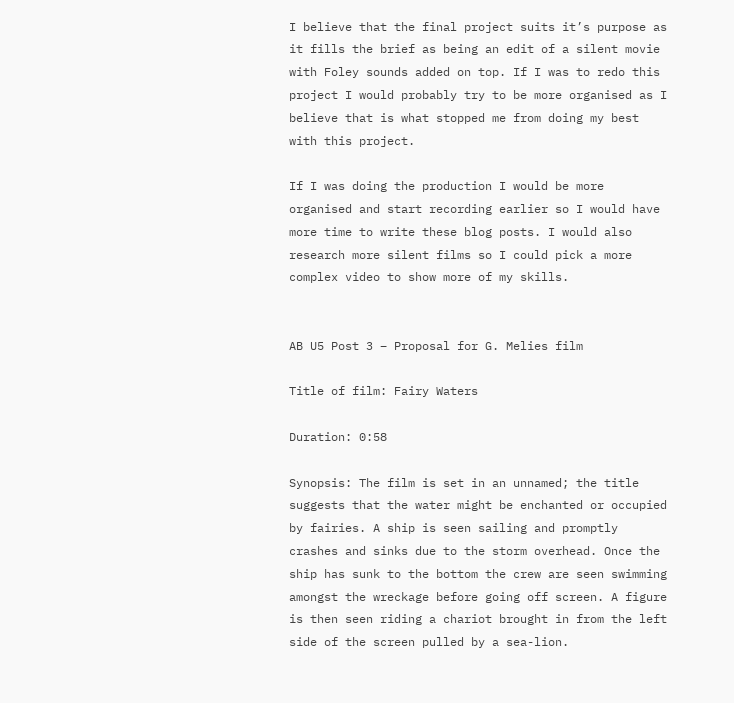I believe that the final project suits it’s purpose as it fills the brief as being an edit of a silent movie with Foley sounds added on top. If I was to redo this project I would probably try to be more organised as I believe that is what stopped me from doing my best with this project.

If I was doing the production I would be more organised and start recording earlier so I would have more time to write these blog posts. I would also research more silent films so I could pick a more complex video to show more of my skills.


AB U5 Post 3 – Proposal for G. Melies film

Title of film: Fairy Waters

Duration: 0:58

Synopsis: The film is set in an unnamed; the title suggests that the water might be enchanted or occupied by fairies. A ship is seen sailing and promptly crashes and sinks due to the storm overhead. Once the ship has sunk to the bottom the crew are seen swimming amongst the wreckage before going off screen. A figure is then seen riding a chariot brought in from the left side of the screen pulled by a sea-lion.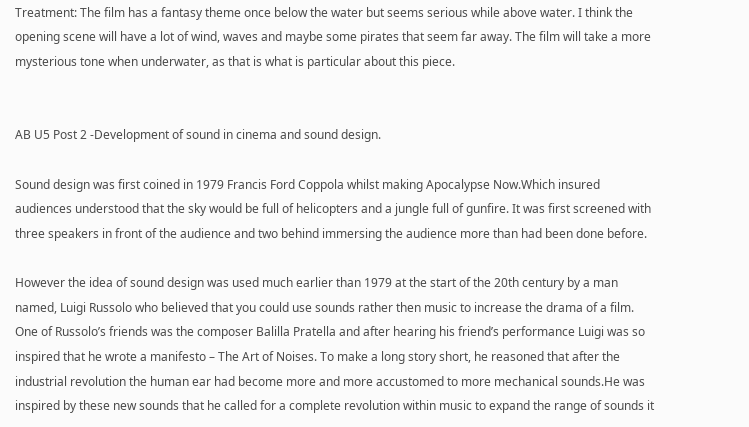Treatment: The film has a fantasy theme once below the water but seems serious while above water. I think the opening scene will have a lot of wind, waves and maybe some pirates that seem far away. The film will take a more mysterious tone when underwater, as that is what is particular about this piece.


AB U5 Post 2 -Development of sound in cinema and sound design.

Sound design was first coined in 1979 Francis Ford Coppola whilst making Apocalypse Now.Which insured audiences understood that the sky would be full of helicopters and a jungle full of gunfire. It was first screened with three speakers in front of the audience and two behind immersing the audience more than had been done before.

However the idea of sound design was used much earlier than 1979 at the start of the 20th century by a man named, Luigi Russolo who believed that you could use sounds rather then music to increase the drama of a film. One of Russolo’s friends was the composer Balilla Pratella and after hearing his friend’s performance Luigi was so inspired that he wrote a manifesto – The Art of Noises. To make a long story short, he reasoned that after the industrial revolution the human ear had become more and more accustomed to more mechanical sounds.He was inspired by these new sounds that he called for a complete revolution within music to expand the range of sounds it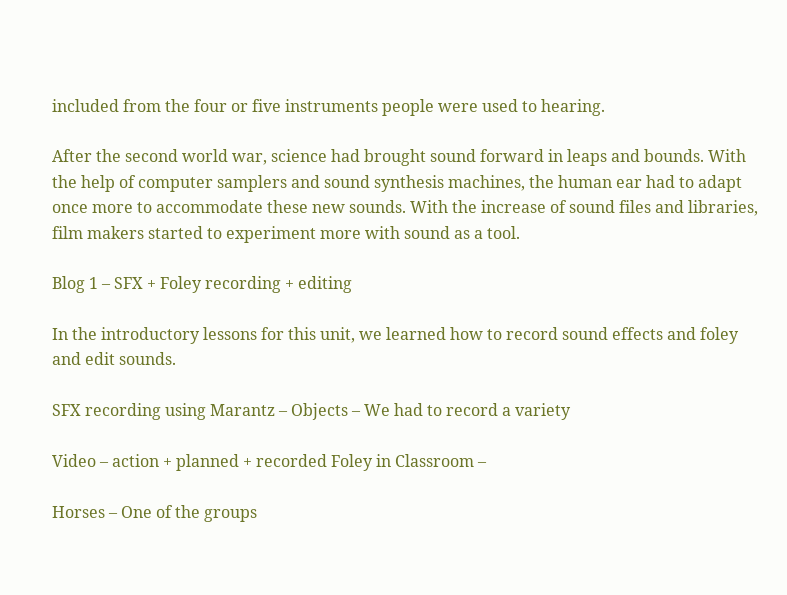included from the four or five instruments people were used to hearing.

After the second world war, science had brought sound forward in leaps and bounds. With the help of computer samplers and sound synthesis machines, the human ear had to adapt once more to accommodate these new sounds. With the increase of sound files and libraries, film makers started to experiment more with sound as a tool.

Blog 1 – SFX + Foley recording + editing

In the introductory lessons for this unit, we learned how to record sound effects and foley and edit sounds.

SFX recording using Marantz – Objects – We had to record a variety

Video – action + planned + recorded Foley in Classroom –

Horses – One of the groups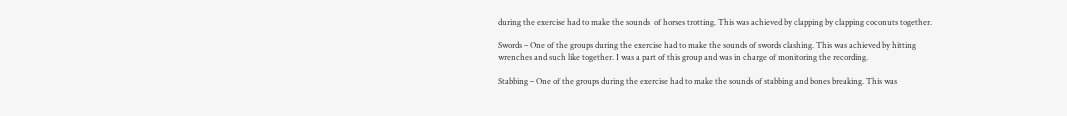during the exercise had to make the sounds  of horses trotting. This was achieved by clapping by clapping coconuts together.

Swords – One of the groups during the exercise had to make the sounds of swords clashing. This was achieved by hitting wrenches and such like together. I was a part of this group and was in charge of monitoring the recording.

Stabbing – One of the groups during the exercise had to make the sounds of stabbing and bones breaking. This was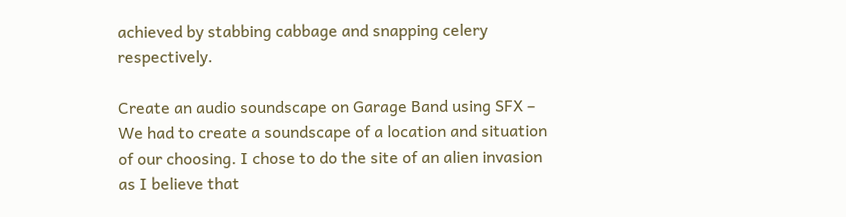achieved by stabbing cabbage and snapping celery respectively.

Create an audio soundscape on Garage Band using SFX – We had to create a soundscape of a location and situation of our choosing. I chose to do the site of an alien invasion as I believe that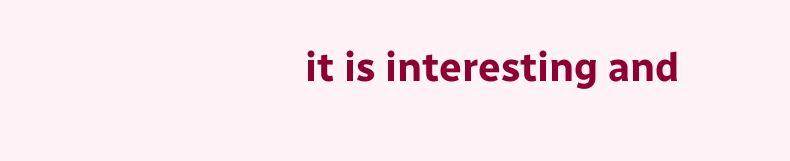it is interesting and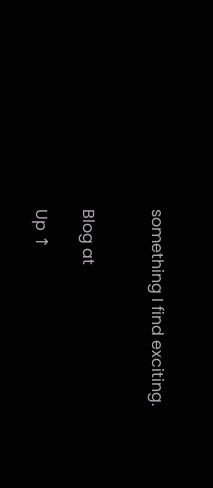something I find exciting.


Blog at

Up ↑